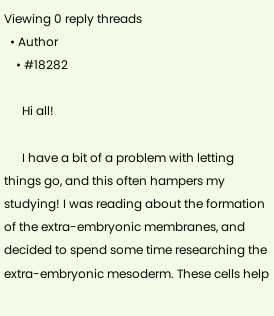Viewing 0 reply threads
  • Author
    • #18282

      Hi all!

      I have a bit of a problem with letting things go, and this often hampers my studying! I was reading about the formation of the extra-embryonic membranes, and decided to spend some time researching the extra-embryonic mesoderm. These cells help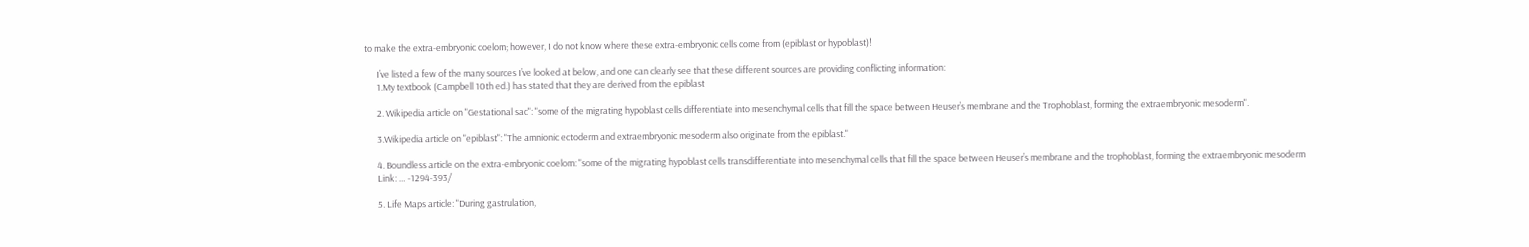to make the extra-embryonic coelom; however, I do not know where these extra-embryonic cells come from (epiblast or hypoblast)!

      I’ve listed a few of the many sources I’ve looked at below, and one can clearly see that these different sources are providing conflicting information:
      1.My textbook (Campbell 10th ed.) has stated that they are derived from the epiblast

      2. Wikipedia article on "Gestational sac": "some of the migrating hypoblast cells differentiate into mesenchymal cells that fill the space between Heuser’s membrane and the Trophoblast, forming the extraembryonic mesoderm".

      3.Wikipedia article on "epiblast": "The amnionic ectoderm and extraembryonic mesoderm also originate from the epiblast."

      4. Boundless article on the extra-embryonic coelom: "some of the migrating hypoblast cells transdifferentiate into mesenchymal cells that fill the space between Heuser’s membrane and the trophoblast, forming the extraembryonic mesoderm
      Link: … -1294-393/

      5. Life Maps article: "During gastrulation,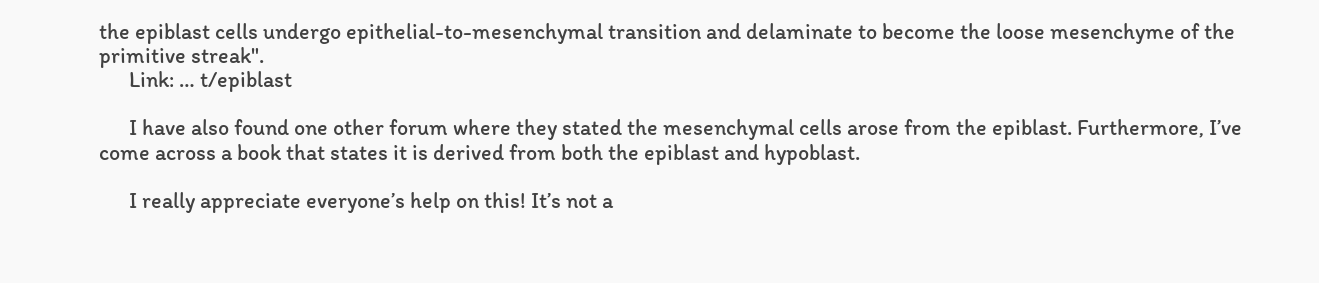the epiblast cells undergo epithelial-to-mesenchymal transition and delaminate to become the loose mesenchyme of the primitive streak".
      Link: … t/epiblast

      I have also found one other forum where they stated the mesenchymal cells arose from the epiblast. Furthermore, I’ve come across a book that states it is derived from both the epiblast and hypoblast.

      I really appreciate everyone’s help on this! It’s not a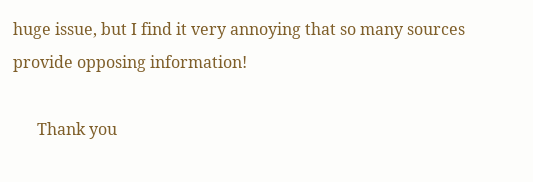huge issue, but I find it very annoying that so many sources provide opposing information!

      Thank you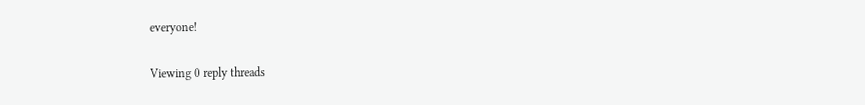everyone!

Viewing 0 reply threads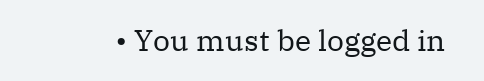• You must be logged in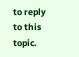to reply to this topic.